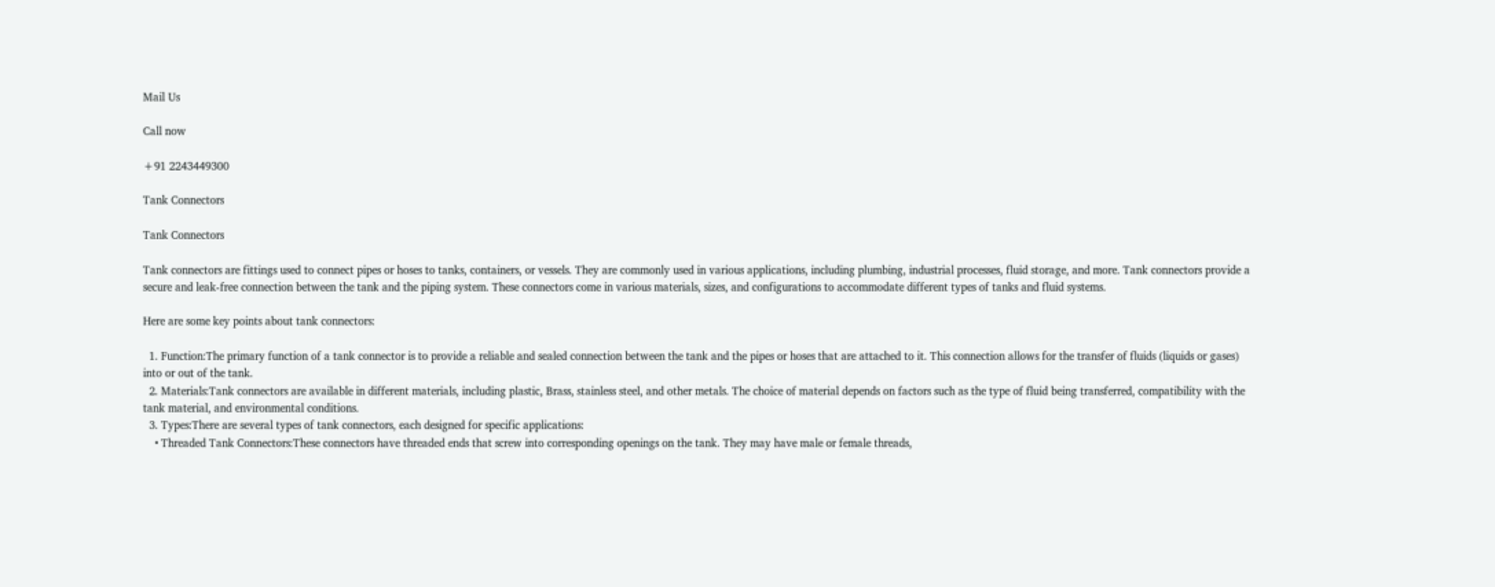Mail Us

Call now

+91 2243449300

Tank Connectors

Tank Connectors

Tank connectors are fittings used to connect pipes or hoses to tanks, containers, or vessels. They are commonly used in various applications, including plumbing, industrial processes, fluid storage, and more. Tank connectors provide a secure and leak-free connection between the tank and the piping system. These connectors come in various materials, sizes, and configurations to accommodate different types of tanks and fluid systems.

Here are some key points about tank connectors:

  1. Function:The primary function of a tank connector is to provide a reliable and sealed connection between the tank and the pipes or hoses that are attached to it. This connection allows for the transfer of fluids (liquids or gases) into or out of the tank.
  2. Materials:Tank connectors are available in different materials, including plastic, Brass, stainless steel, and other metals. The choice of material depends on factors such as the type of fluid being transferred, compatibility with the tank material, and environmental conditions.
  3. Types:There are several types of tank connectors, each designed for specific applications:
    • Threaded Tank Connectors:These connectors have threaded ends that screw into corresponding openings on the tank. They may have male or female threads,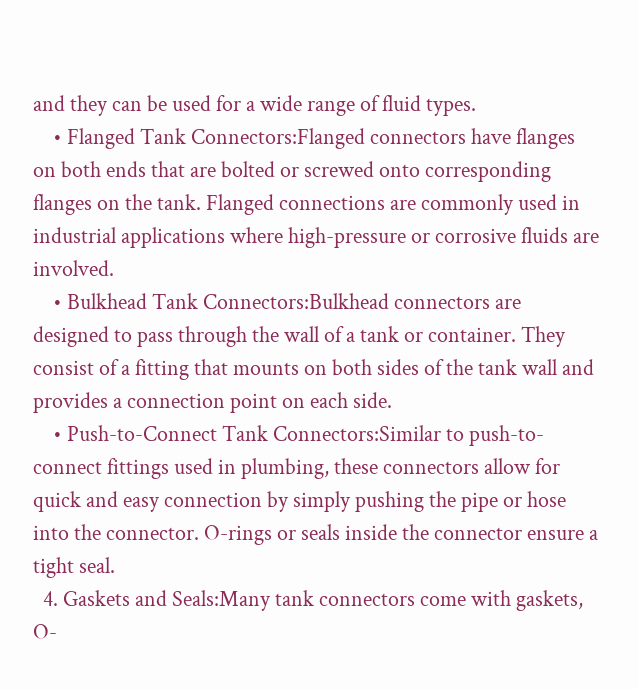and they can be used for a wide range of fluid types.
    • Flanged Tank Connectors:Flanged connectors have flanges on both ends that are bolted or screwed onto corresponding flanges on the tank. Flanged connections are commonly used in industrial applications where high-pressure or corrosive fluids are involved.
    • Bulkhead Tank Connectors:Bulkhead connectors are designed to pass through the wall of a tank or container. They consist of a fitting that mounts on both sides of the tank wall and provides a connection point on each side.
    • Push-to-Connect Tank Connectors:Similar to push-to-connect fittings used in plumbing, these connectors allow for quick and easy connection by simply pushing the pipe or hose into the connector. O-rings or seals inside the connector ensure a tight seal.
  4. Gaskets and Seals:Many tank connectors come with gaskets, O-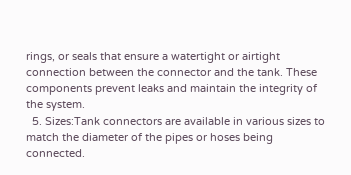rings, or seals that ensure a watertight or airtight connection between the connector and the tank. These components prevent leaks and maintain the integrity of the system.
  5. Sizes:Tank connectors are available in various sizes to match the diameter of the pipes or hoses being connected.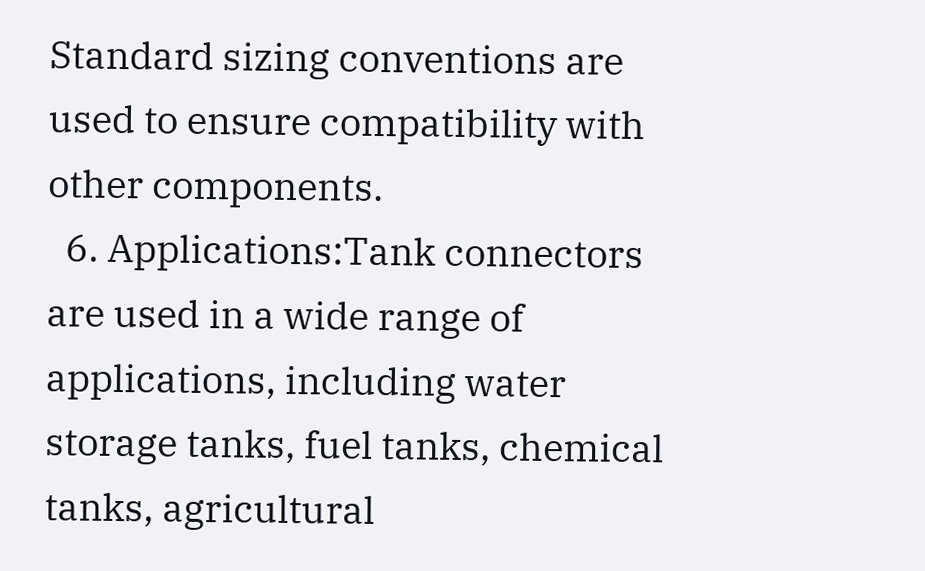Standard sizing conventions are used to ensure compatibility with other components.
  6. Applications:Tank connectors are used in a wide range of applications, including water storage tanks, fuel tanks, chemical tanks, agricultural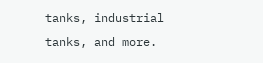tanks, industrial tanks, and more.